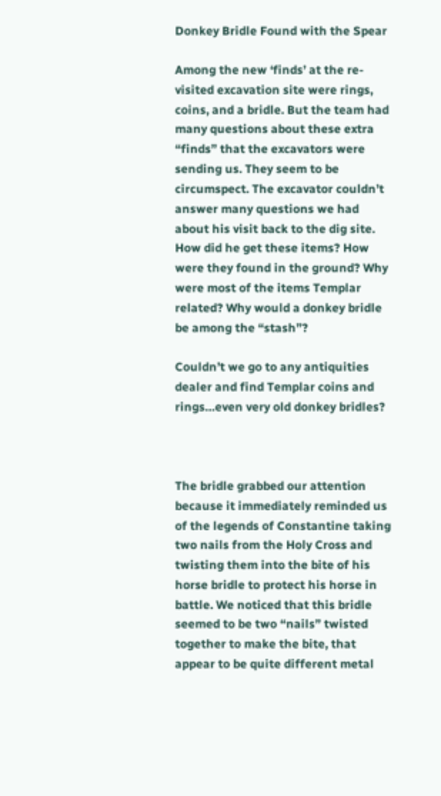Donkey Bridle Found with the Spear

Among the new ‘finds’ at the re-visited excavation site were rings, coins, and a bridle. But the team had many questions about these extra “finds” that the excavators were sending us. They seem to be circumspect. The excavator couldn’t answer many questions we had about his visit back to the dig site. How did he get these items? How were they found in the ground? Why were most of the items Templar related? Why would a donkey bridle be among the “stash”?

Couldn’t we go to any antiquities dealer and find Templar coins and rings…even very old donkey bridles?



The bridle grabbed our attention because it immediately reminded us of the legends of Constantine taking two nails from the Holy Cross and twisting them into the bite of his horse bridle to protect his horse in battle. We noticed that this bridle seemed to be two “nails” twisted together to make the bite, that appear to be quite different metal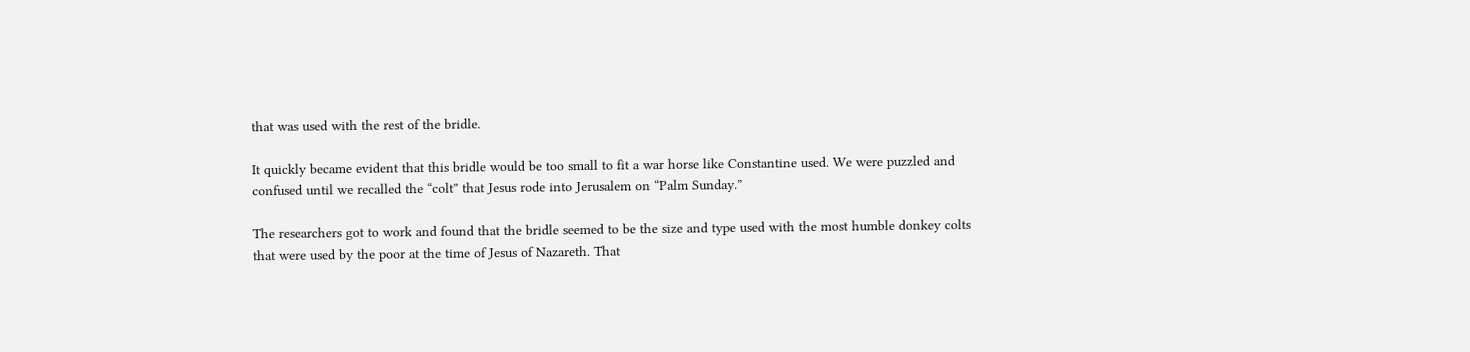that was used with the rest of the bridle.

It quickly became evident that this bridle would be too small to fit a war horse like Constantine used. We were puzzled and confused until we recalled the “colt” that Jesus rode into Jerusalem on “Palm Sunday.”

The researchers got to work and found that the bridle seemed to be the size and type used with the most humble donkey colts that were used by the poor at the time of Jesus of Nazareth. That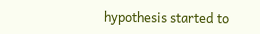hypothesis started to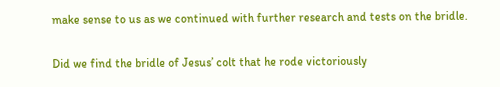make sense to us as we continued with further research and tests on the bridle.

Did we find the bridle of Jesus’ colt that he rode victoriously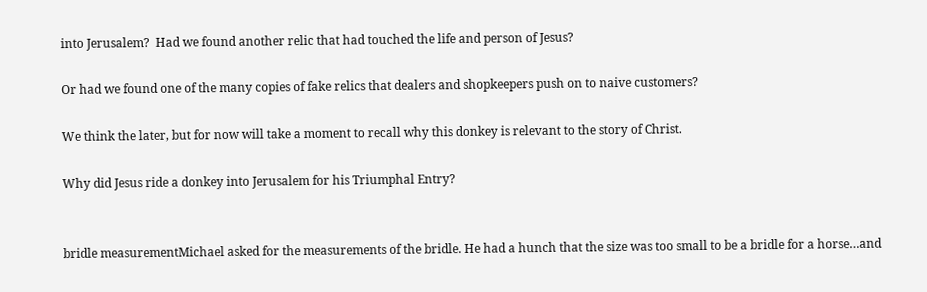into Jerusalem?  Had we found another relic that had touched the life and person of Jesus?

Or had we found one of the many copies of fake relics that dealers and shopkeepers push on to naive customers?

We think the later, but for now will take a moment to recall why this donkey is relevant to the story of Christ.

Why did Jesus ride a donkey into Jerusalem for his Triumphal Entry?


bridle measurementMichael asked for the measurements of the bridle. He had a hunch that the size was too small to be a bridle for a horse…and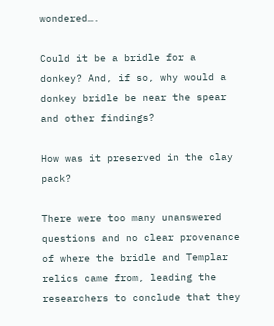wondered….

Could it be a bridle for a donkey? And, if so, why would a donkey bridle be near the spear and other findings?

How was it preserved in the clay pack?

There were too many unanswered questions and no clear provenance of where the bridle and Templar relics came from, leading the researchers to conclude that they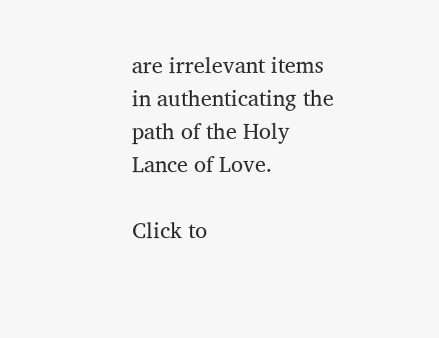are irrelevant items in authenticating the path of the Holy Lance of Love.

Click to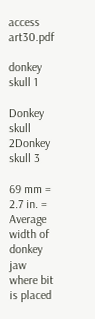access art30.pdf

donkey skull 1

Donkey skull 2Donkey skull 3

69 mm = 2.7 in. = Average width of donkey jaw where bit is placed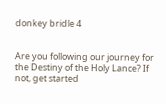donkey bridle 4


Are you following our journey for the Destiny of the Holy Lance? If not, get started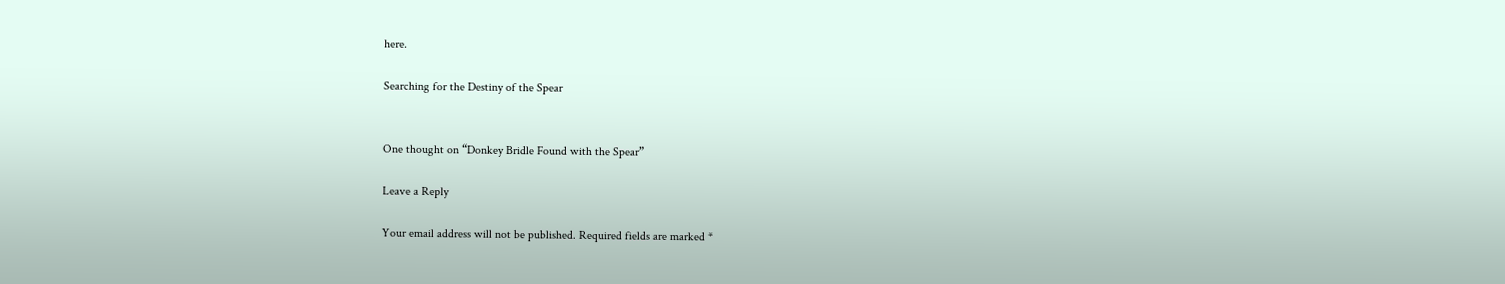here.

Searching for the Destiny of the Spear


One thought on “Donkey Bridle Found with the Spear”

Leave a Reply

Your email address will not be published. Required fields are marked *